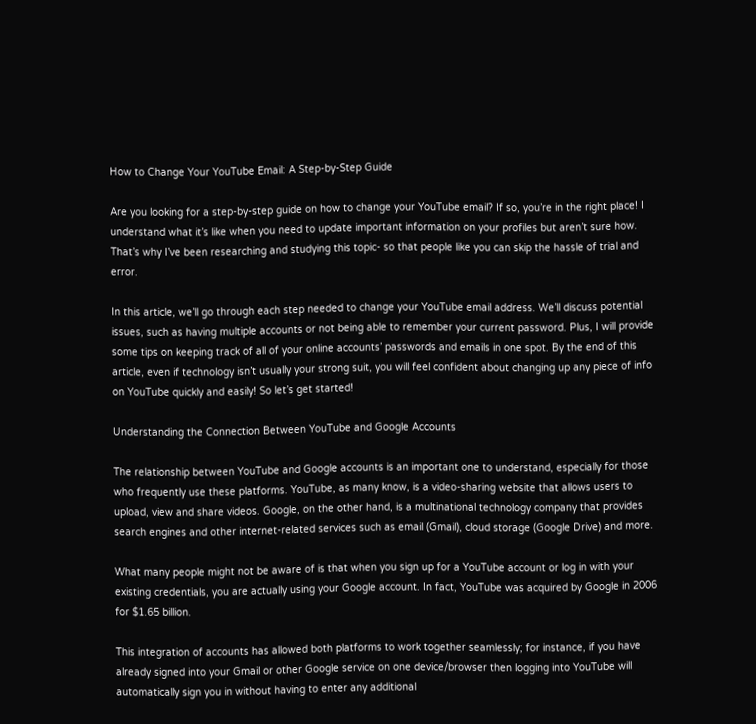How to Change Your YouTube Email: A Step-by-Step Guide

Are you looking for a step-by-step guide on how to change your YouTube email? If so, you’re in the right place! I understand what it’s like when you need to update important information on your profiles but aren’t sure how. That’s why I’ve been researching and studying this topic- so that people like you can skip the hassle of trial and error.

In this article, we’ll go through each step needed to change your YouTube email address. We’ll discuss potential issues, such as having multiple accounts or not being able to remember your current password. Plus, I will provide some tips on keeping track of all of your online accounts’ passwords and emails in one spot. By the end of this article, even if technology isn’t usually your strong suit, you will feel confident about changing up any piece of info on YouTube quickly and easily! So let’s get started!

Understanding the Connection Between YouTube and Google Accounts

The relationship between YouTube and Google accounts is an important one to understand, especially for those who frequently use these platforms. YouTube, as many know, is a video-sharing website that allows users to upload, view and share videos. Google, on the other hand, is a multinational technology company that provides search engines and other internet-related services such as email (Gmail), cloud storage (Google Drive) and more.

What many people might not be aware of is that when you sign up for a YouTube account or log in with your existing credentials, you are actually using your Google account. In fact, YouTube was acquired by Google in 2006 for $1.65 billion.

This integration of accounts has allowed both platforms to work together seamlessly; for instance, if you have already signed into your Gmail or other Google service on one device/browser then logging into YouTube will automatically sign you in without having to enter any additional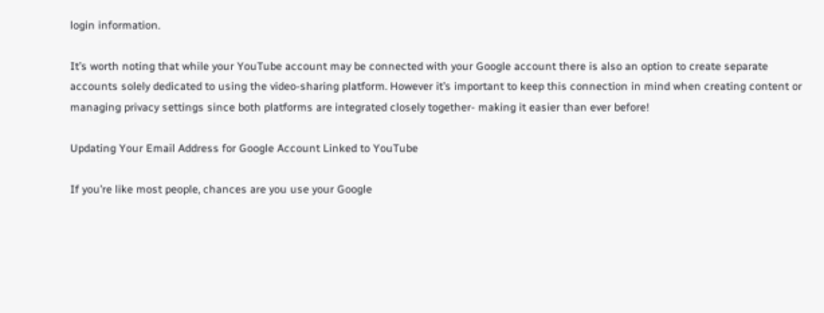login information.

It’s worth noting that while your YouTube account may be connected with your Google account there is also an option to create separate accounts solely dedicated to using the video-sharing platform. However it’s important to keep this connection in mind when creating content or managing privacy settings since both platforms are integrated closely together- making it easier than ever before!

Updating Your Email Address for Google Account Linked to YouTube

If you’re like most people, chances are you use your Google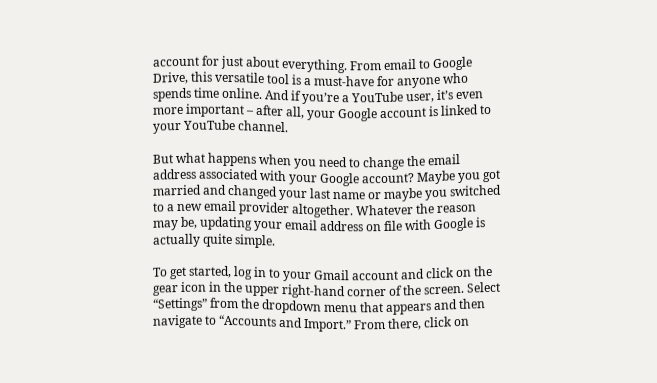account for just about everything. From email to Google Drive, this versatile tool is a must-have for anyone who spends time online. And if you’re a YouTube user, it’s even more important – after all, your Google account is linked to your YouTube channel.

But what happens when you need to change the email address associated with your Google account? Maybe you got married and changed your last name or maybe you switched to a new email provider altogether. Whatever the reason may be, updating your email address on file with Google is actually quite simple.

To get started, log in to your Gmail account and click on the gear icon in the upper right-hand corner of the screen. Select “Settings” from the dropdown menu that appears and then navigate to “Accounts and Import.” From there, click on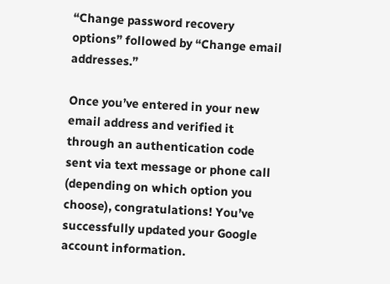“Change password recovery options” followed by “Change email addresses.”

Once you’ve entered in your new email address and verified it through an authentication code sent via text message or phone call (depending on which option you choose), congratulations! You’ve successfully updated your Google account information.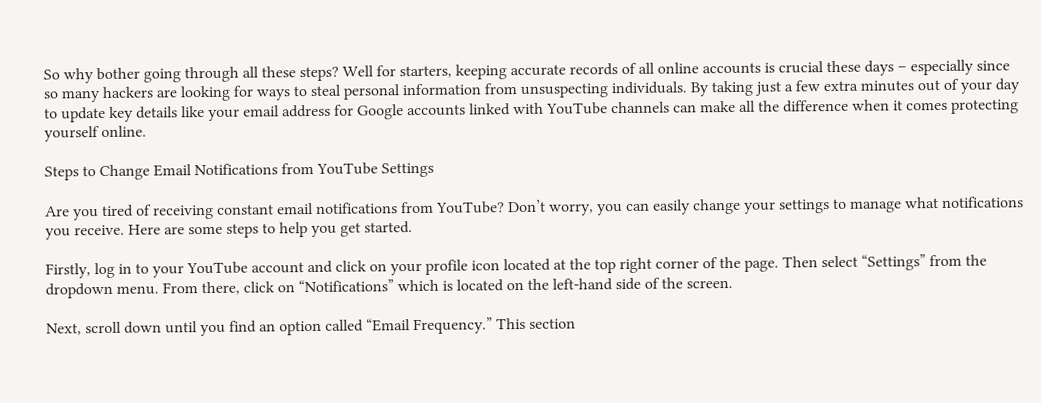So why bother going through all these steps? Well for starters, keeping accurate records of all online accounts is crucial these days – especially since so many hackers are looking for ways to steal personal information from unsuspecting individuals. By taking just a few extra minutes out of your day to update key details like your email address for Google accounts linked with YouTube channels can make all the difference when it comes protecting yourself online.

Steps to Change Email Notifications from YouTube Settings

Are you tired of receiving constant email notifications from YouTube? Don’t worry, you can easily change your settings to manage what notifications you receive. Here are some steps to help you get started.

Firstly, log in to your YouTube account and click on your profile icon located at the top right corner of the page. Then select “Settings” from the dropdown menu. From there, click on “Notifications” which is located on the left-hand side of the screen.

Next, scroll down until you find an option called “Email Frequency.” This section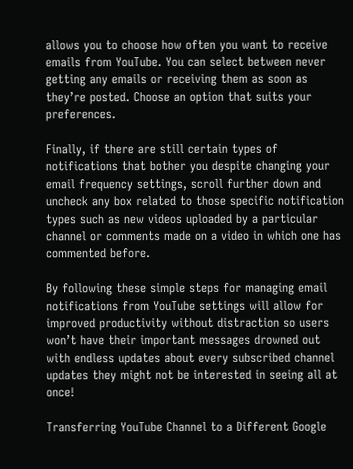allows you to choose how often you want to receive emails from YouTube. You can select between never getting any emails or receiving them as soon as they’re posted. Choose an option that suits your preferences.

Finally, if there are still certain types of notifications that bother you despite changing your email frequency settings, scroll further down and uncheck any box related to those specific notification types such as new videos uploaded by a particular channel or comments made on a video in which one has commented before.

By following these simple steps for managing email notifications from YouTube settings will allow for improved productivity without distraction so users won’t have their important messages drowned out with endless updates about every subscribed channel updates they might not be interested in seeing all at once!

Transferring YouTube Channel to a Different Google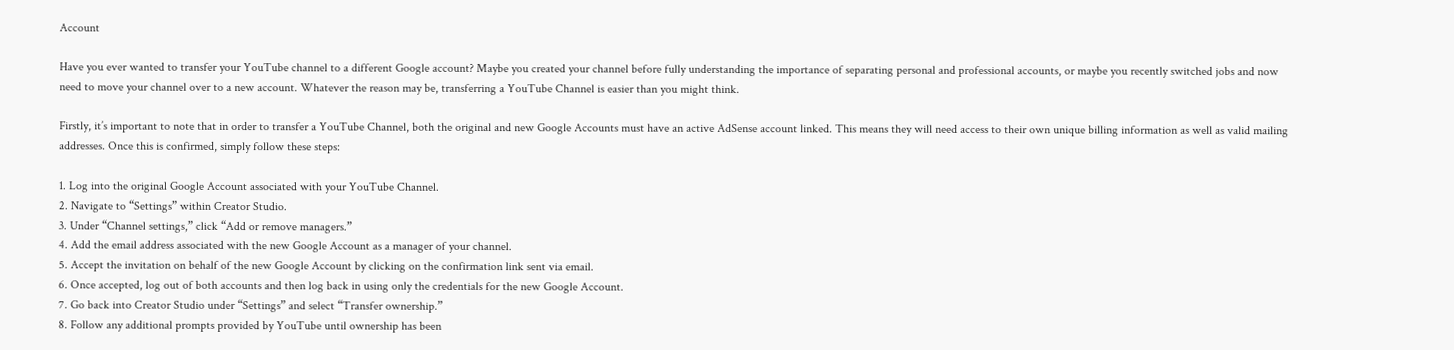Account

Have you ever wanted to transfer your YouTube channel to a different Google account? Maybe you created your channel before fully understanding the importance of separating personal and professional accounts, or maybe you recently switched jobs and now need to move your channel over to a new account. Whatever the reason may be, transferring a YouTube Channel is easier than you might think.

Firstly, it’s important to note that in order to transfer a YouTube Channel, both the original and new Google Accounts must have an active AdSense account linked. This means they will need access to their own unique billing information as well as valid mailing addresses. Once this is confirmed, simply follow these steps:

1. Log into the original Google Account associated with your YouTube Channel.
2. Navigate to “Settings” within Creator Studio.
3. Under “Channel settings,” click “Add or remove managers.”
4. Add the email address associated with the new Google Account as a manager of your channel.
5. Accept the invitation on behalf of the new Google Account by clicking on the confirmation link sent via email.
6. Once accepted, log out of both accounts and then log back in using only the credentials for the new Google Account.
7. Go back into Creator Studio under “Settings” and select “Transfer ownership.”
8. Follow any additional prompts provided by YouTube until ownership has been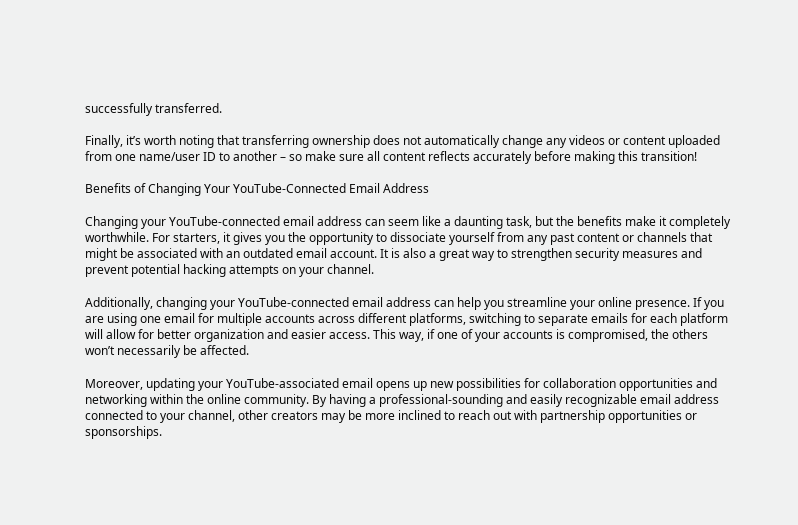successfully transferred.

Finally, it’s worth noting that transferring ownership does not automatically change any videos or content uploaded from one name/user ID to another – so make sure all content reflects accurately before making this transition!

Benefits of Changing Your YouTube-Connected Email Address

Changing your YouTube-connected email address can seem like a daunting task, but the benefits make it completely worthwhile. For starters, it gives you the opportunity to dissociate yourself from any past content or channels that might be associated with an outdated email account. It is also a great way to strengthen security measures and prevent potential hacking attempts on your channel.

Additionally, changing your YouTube-connected email address can help you streamline your online presence. If you are using one email for multiple accounts across different platforms, switching to separate emails for each platform will allow for better organization and easier access. This way, if one of your accounts is compromised, the others won’t necessarily be affected.

Moreover, updating your YouTube-associated email opens up new possibilities for collaboration opportunities and networking within the online community. By having a professional-sounding and easily recognizable email address connected to your channel, other creators may be more inclined to reach out with partnership opportunities or sponsorships.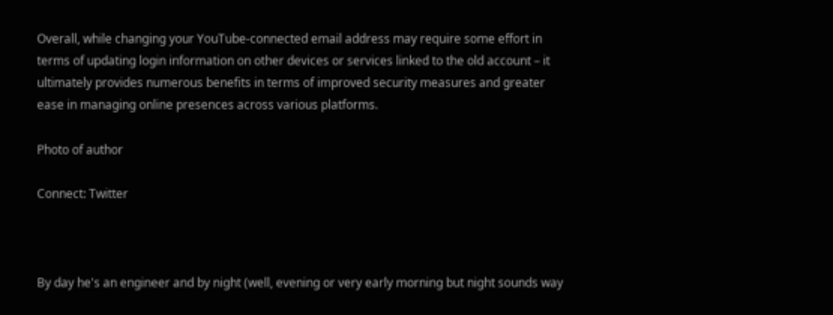Overall, while changing your YouTube-connected email address may require some effort in terms of updating login information on other devices or services linked to the old account – it ultimately provides numerous benefits in terms of improved security measures and greater ease in managing online presences across various platforms.

Photo of author

Connect: Twitter



By day he's an engineer and by night (well, evening or very early morning but night sounds way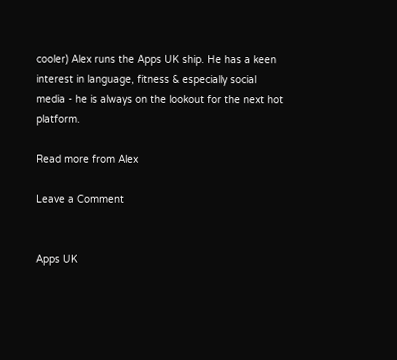cooler) Alex runs the Apps UK ship. He has a keen interest in language, fitness & especially social media - he is always on the lookout for the next hot platform.

Read more from Alex

Leave a Comment


Apps UK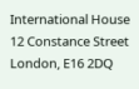International House
12 Constance Street
London, E16 2DQ